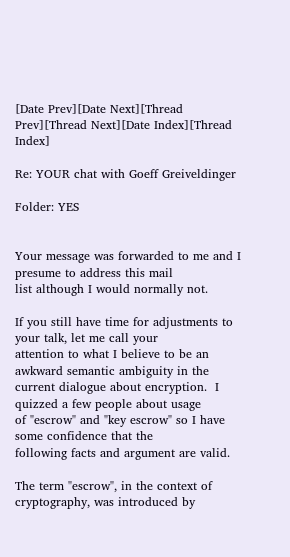[Date Prev][Date Next][Thread Prev][Thread Next][Date Index][Thread Index]

Re: YOUR chat with Goeff Greiveldinger

Folder: YES


Your message was forwarded to me and I presume to address this mail
list although I would normally not.

If you still have time for adjustments to your talk, let me call your
attention to what I believe to be an awkward semantic ambiguity in the
current dialogue about encryption.  I quizzed a few people about usage
of "escrow" and "key escrow" so I have some confidence that the
following facts and argument are valid.

The term "escrow", in the context of cryptography, was introduced by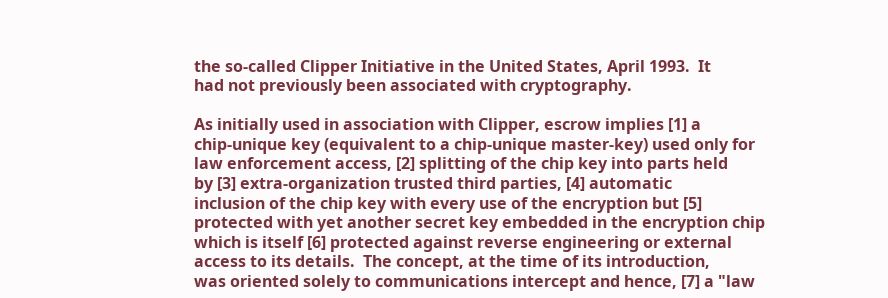the so-called Clipper Initiative in the United States, April 1993.  It
had not previously been associated with cryptography.

As initially used in association with Clipper, escrow implies [1] a
chip-unique key (equivalent to a chip-unique master-key) used only for
law enforcement access, [2] splitting of the chip key into parts held
by [3] extra-organization trusted third parties, [4] automatic
inclusion of the chip key with every use of the encryption but [5]
protected with yet another secret key embedded in the encryption chip
which is itself [6] protected against reverse engineering or external
access to its details.  The concept, at the time of its introduction,
was oriented solely to communications intercept and hence, [7] a "law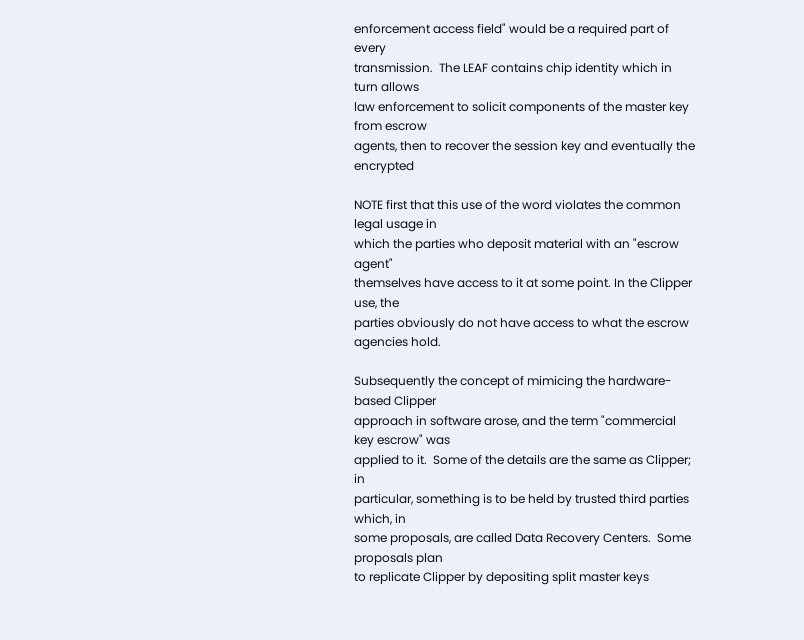enforcement access field" would be a required part of every
transmission.  The LEAF contains chip identity which in turn allows
law enforcement to solicit components of the master key from escrow
agents, then to recover the session key and eventually the encrypted

NOTE first that this use of the word violates the common legal usage in
which the parties who deposit material with an "escrow agent"
themselves have access to it at some point. In the Clipper use, the
parties obviously do not have access to what the escrow agencies hold.

Subsequently the concept of mimicing the hardware-based Clipper
approach in software arose, and the term "commercial key escrow" was
applied to it.  Some of the details are the same as Clipper; in
particular, something is to be held by trusted third parties which, in
some proposals, are called Data Recovery Centers.  Some proposals plan
to replicate Clipper by depositing split master keys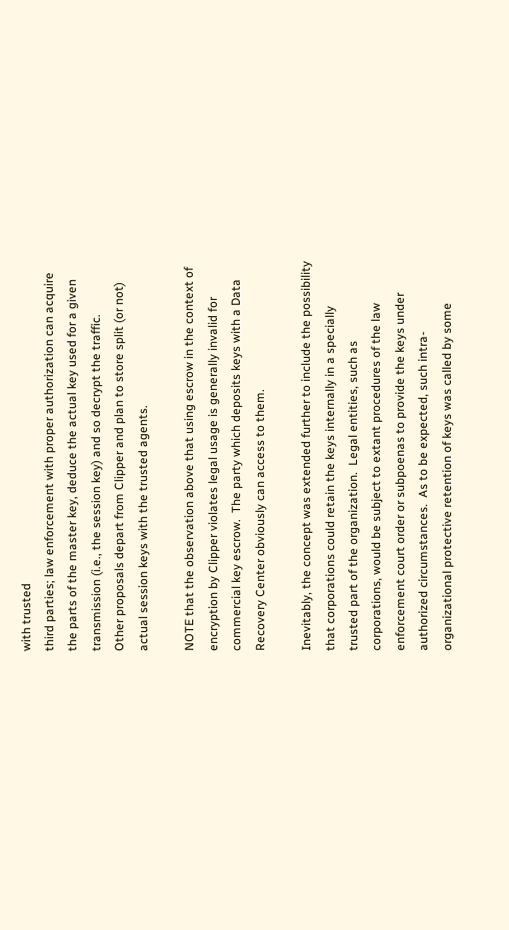with trusted
third parties; law enforcement with proper authorization can acquire
the parts of the master key, deduce the actual key used for a given
transmission (i.e., the session key) and so decrypt the traffic.
Other proposals depart from Clipper and plan to store split (or not)
actual session keys with the trusted agents.

NOTE that the observation above that using escrow in the context of
encryption by Clipper violates legal usage is generally invalid for
commercial key escrow.  The party which deposits keys with a Data
Recovery Center obviously can access to them.

Inevitably, the concept was extended further to include the possibility
that corporations could retain the keys internally in a specially
trusted part of the organization.  Legal entities, such as
corporations, would be subject to extant procedures of the law
enforcement court order or subpoenas to provide the keys under
authorized circumstances.  As to be expected, such intra-
organizational protective retention of keys was called by some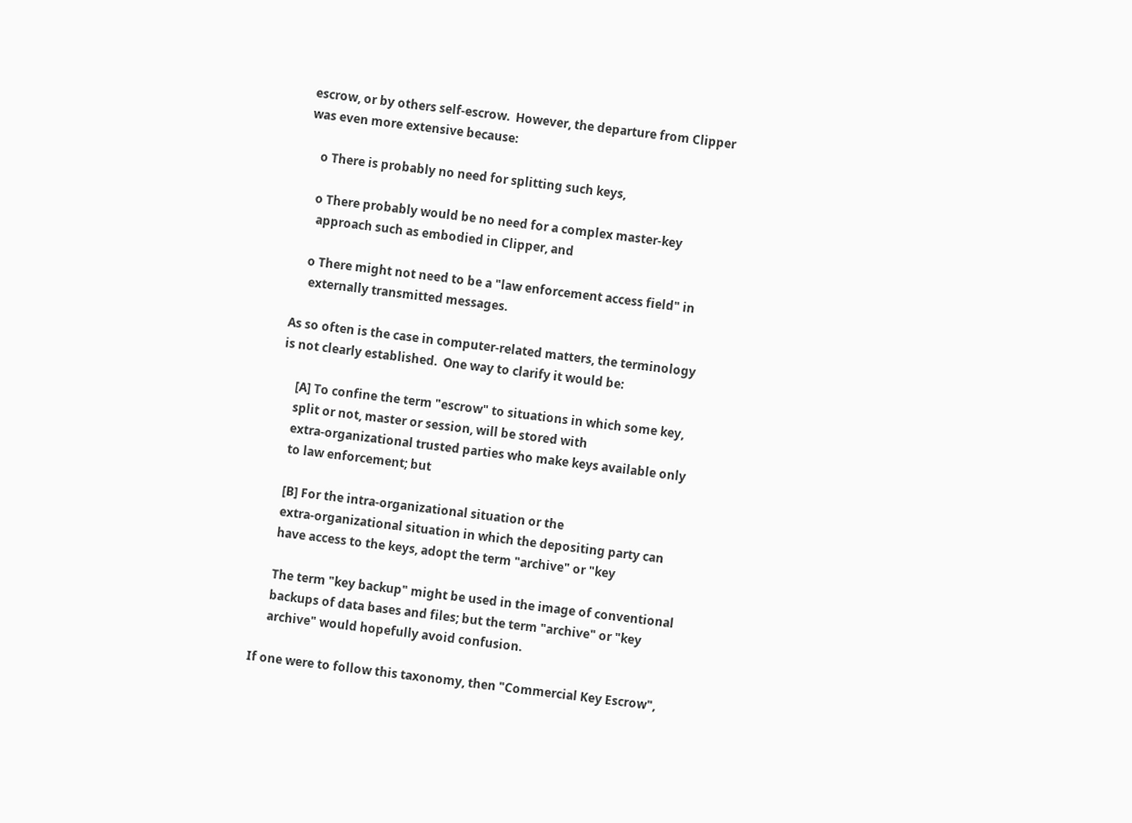escrow, or by others self-escrow.  However, the departure from Clipper
was even more extensive because:

    o There is probably no need for splitting such keys,

    o There probably would be no need for a complex master-key
     approach such as embodied in Clipper, and

    o There might not need to be a "law enforcement access field" in
     externally transmitted messages.

As so often is the case in computer-related matters, the terminology
is not clearly established.  One way to clarify it would be:

     [A] To confine the term "escrow" to situations in which some key,
     split or not, master or session, will be stored with
     extra-organizational trusted parties who make keys available only
     to law enforcement; but

     [B] For the intra-organizational situation or the
     extra-organizational situation in which the depositing party can
     have access to the keys, adopt the term "archive" or "key

     The term "key backup" might be used in the image of conventional
     backups of data bases and files; but the term "archive" or "key
     archive" would hopefully avoid confusion.

If one were to follow this taxonomy, then "Commercial Key Escrow",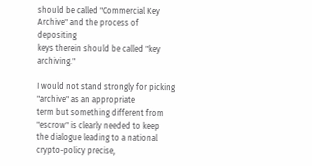should be called "Commercial Key Archive" and the process of depositing
keys therein should be called "key archiving."

I would not stand strongly for picking "archive" as an appropriate
term but something different from "escrow" is clearly needed to keep
the dialogue leading to a national crypto-policy precise,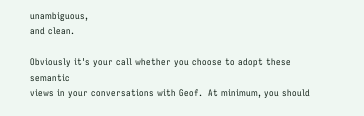unambiguous,
and clean.

Obviously it's your call whether you choose to adopt these semantic
views in your conversations with Geof.  At minimum, you should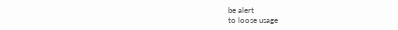be alert
to loose usage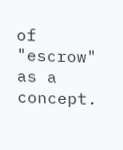of "escrow" as a concept.